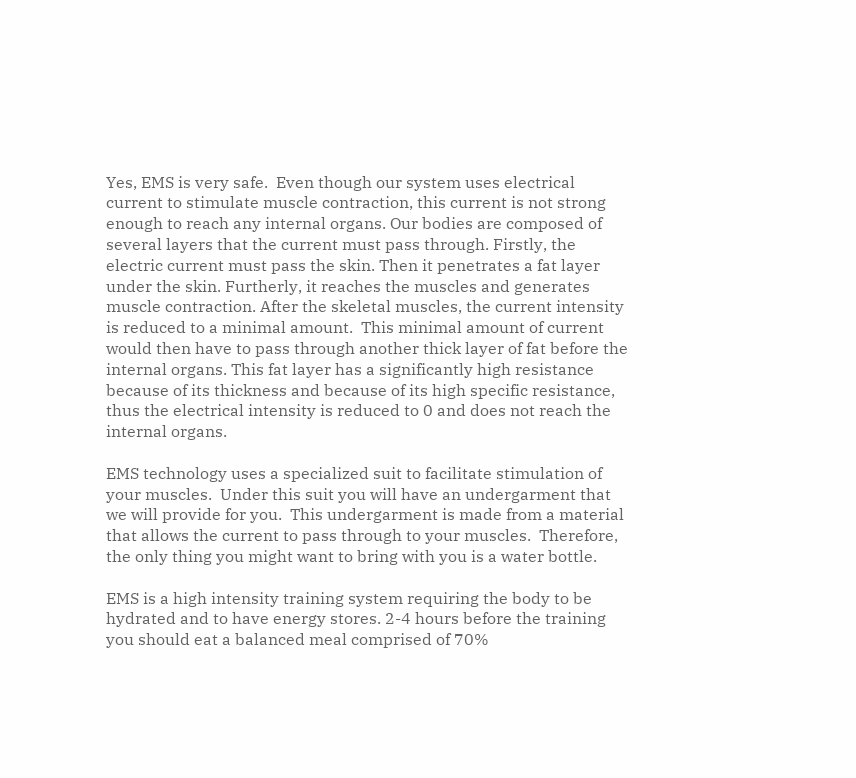Yes, EMS is very safe.  Even though our system uses electrical current to stimulate muscle contraction, this current is not strong enough to reach any internal organs. Our bodies are composed of several layers that the current must pass through. Firstly, the electric current must pass the skin. Then it penetrates a fat layer under the skin. Furtherly, it reaches the muscles and generates muscle contraction. After the skeletal muscles, the current intensity is reduced to a minimal amount.  This minimal amount of current would then have to pass through another thick layer of fat before the internal organs. This fat layer has a significantly high resistance because of its thickness and because of its high specific resistance, thus the electrical intensity is reduced to 0 and does not reach the internal organs.

EMS technology uses a specialized suit to facilitate stimulation of your muscles.  Under this suit you will have an undergarment that we will provide for you.  This undergarment is made from a material that allows the current to pass through to your muscles.  Therefore, the only thing you might want to bring with you is a water bottle.

EMS is a high intensity training system requiring the body to be hydrated and to have energy stores. 2-4 hours before the training you should eat a balanced meal comprised of 70%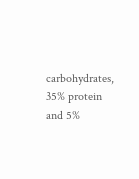carbohydrates, 35% protein and 5%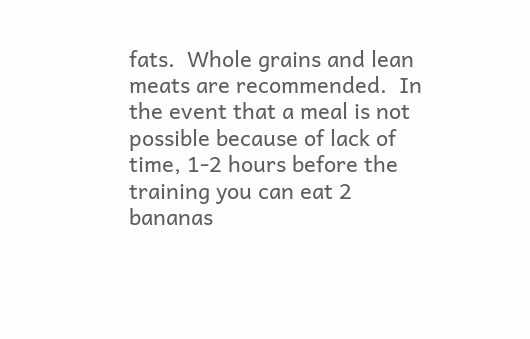fats.  Whole grains and lean meats are recommended.  In the event that a meal is not possible because of lack of time, 1-2 hours before the training you can eat 2 bananas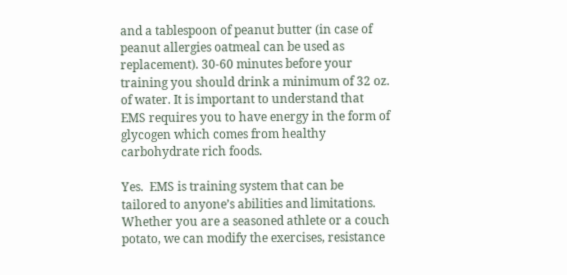and a tablespoon of peanut butter (in case of peanut allergies oatmeal can be used as replacement). 30-60 minutes before your training you should drink a minimum of 32 oz. of water. It is important to understand that EMS requires you to have energy in the form of glycogen which comes from healthy carbohydrate rich foods.

Yes.  EMS is training system that can be tailored to anyone’s abilities and limitations.  Whether you are a seasoned athlete or a couch potato, we can modify the exercises, resistance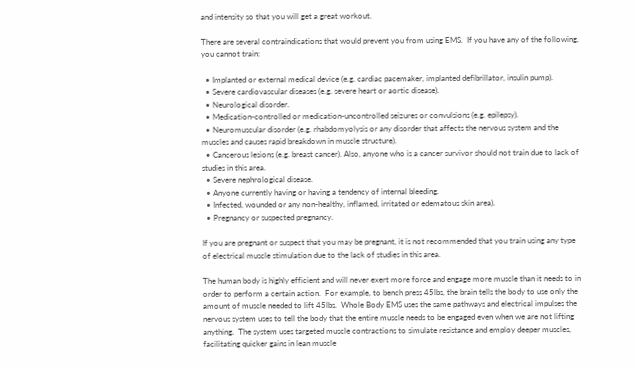and intensity so that you will get a great workout.

There are several contraindications that would prevent you from using EMS.  If you have any of the following, you cannot train:

  • Implanted or external medical device (e.g. cardiac pacemaker, implanted defibrillator, insulin pump).
  • Severe cardiovascular diseases (e.g. severe heart or aortic disease).
  • Neurological disorder.
  • Medication-controlled or medication-uncontrolled seizures or convulsions (e.g. epilepsy).
  • Neuromuscular disorder (e.g. rhabdomyolysis or any disorder that affects the nervous system and the muscles and causes rapid breakdown in muscle structure).
  • Cancerous lesions (e.g. breast cancer). Also, anyone who is a cancer survivor should not train due to lack of studies in this area.
  • Severe nephrological disease.
  • Anyone currently having or having a tendency of internal bleeding.
  • Infected, wounded or any non-healthy, inflamed, irritated or edematous skin area).
  • Pregnancy or suspected pregnancy.

If you are pregnant or suspect that you may be pregnant, it is not recommended that you train using any type of electrical muscle stimulation due to the lack of studies in this area.

The human body is highly efficient and will never exert more force and engage more muscle than it needs to in order to perform a certain action.  For example, to bench press 45lbs, the brain tells the body to use only the amount of muscle needed to lift 45lbs.  Whole Body EMS uses the same pathways and electrical impulses the nervous system uses to tell the body that the entire muscle needs to be engaged even when we are not lifting anything.  The system uses targeted muscle contractions to simulate resistance and employ deeper muscles, facilitating quicker gains in lean muscle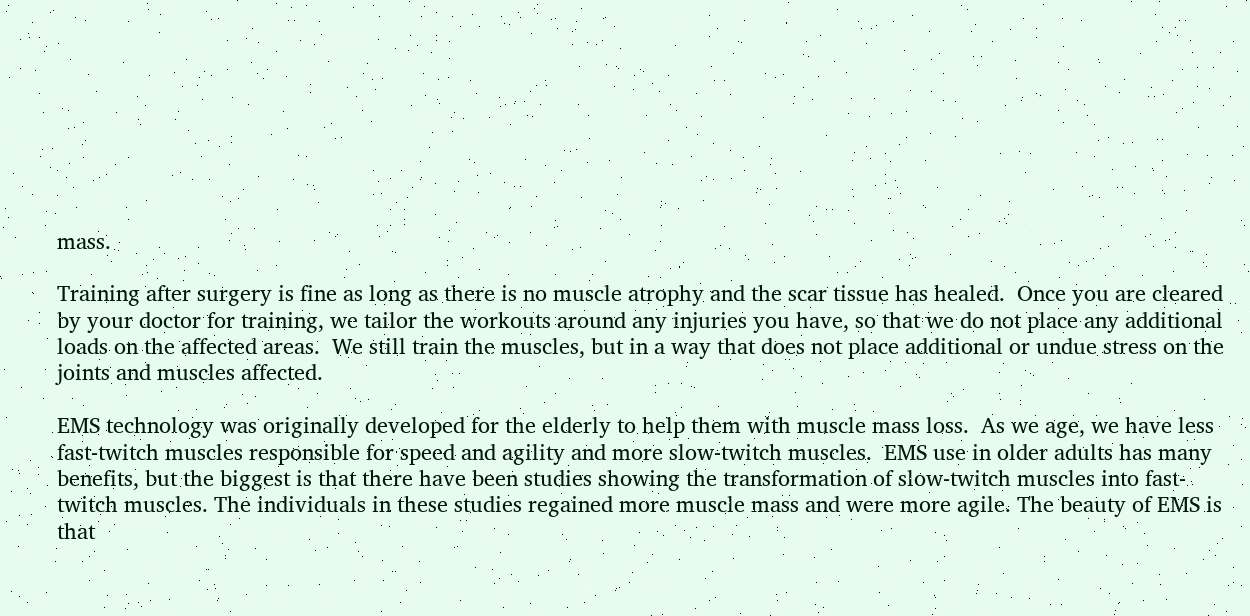mass.

Training after surgery is fine as long as there is no muscle atrophy and the scar tissue has healed.  Once you are cleared by your doctor for training, we tailor the workouts around any injuries you have, so that we do not place any additional loads on the affected areas.  We still train the muscles, but in a way that does not place additional or undue stress on the joints and muscles affected.

EMS technology was originally developed for the elderly to help them with muscle mass loss.  As we age, we have less fast-twitch muscles responsible for speed and agility and more slow-twitch muscles.  EMS use in older adults has many benefits, but the biggest is that there have been studies showing the transformation of slow-twitch muscles into fast-twitch muscles. The individuals in these studies regained more muscle mass and were more agile. The beauty of EMS is that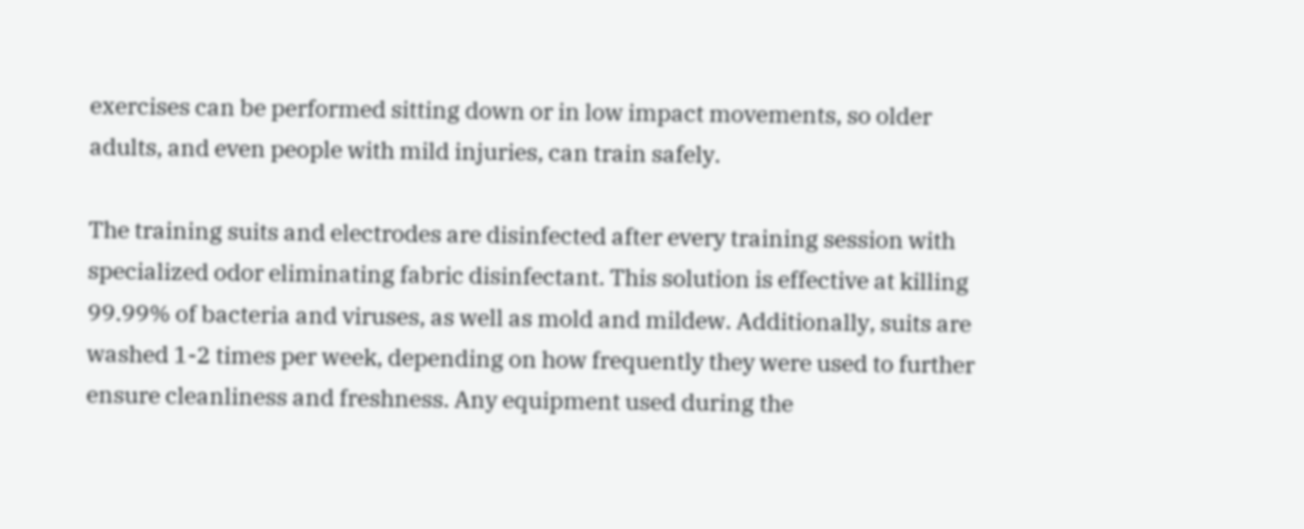exercises can be performed sitting down or in low impact movements, so older adults, and even people with mild injuries, can train safely.

The training suits and electrodes are disinfected after every training session with specialized odor eliminating fabric disinfectant. This solution is effective at killing 99.99% of bacteria and viruses, as well as mold and mildew. Additionally, suits are washed 1-2 times per week, depending on how frequently they were used to further ensure cleanliness and freshness. Any equipment used during the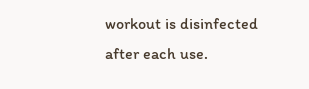workout is disinfected after each use.